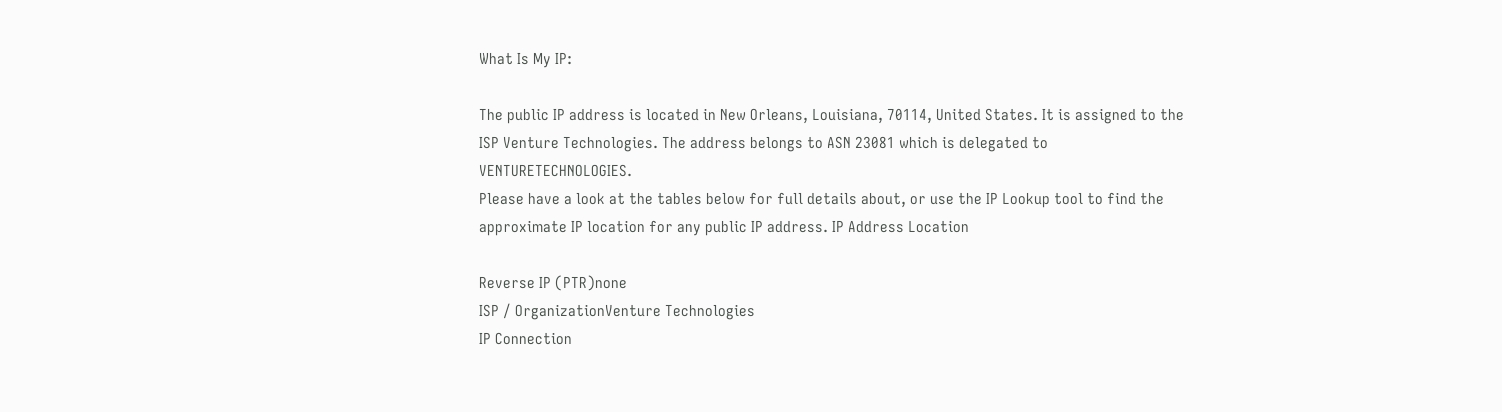What Is My IP:

The public IP address is located in New Orleans, Louisiana, 70114, United States. It is assigned to the ISP Venture Technologies. The address belongs to ASN 23081 which is delegated to VENTURETECHNOLOGIES.
Please have a look at the tables below for full details about, or use the IP Lookup tool to find the approximate IP location for any public IP address. IP Address Location

Reverse IP (PTR)none
ISP / OrganizationVenture Technologies
IP Connection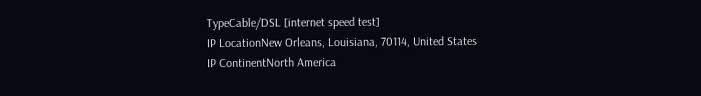TypeCable/DSL [internet speed test]
IP LocationNew Orleans, Louisiana, 70114, United States
IP ContinentNorth America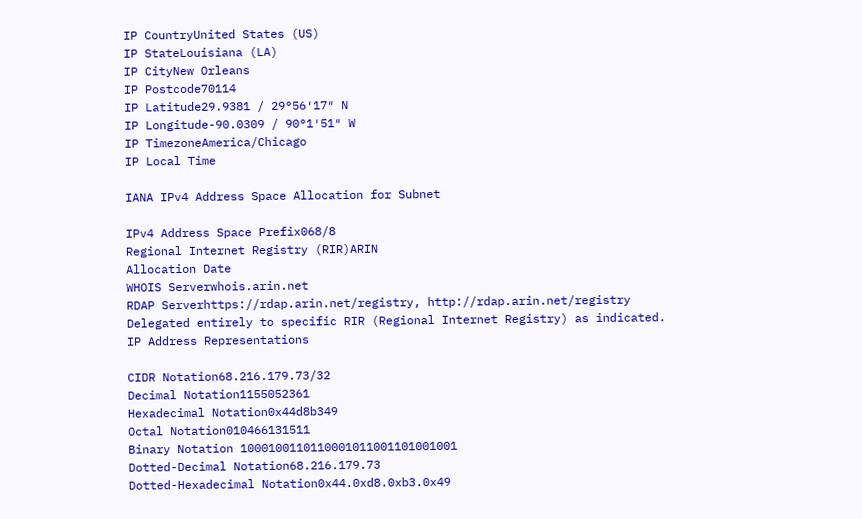IP CountryUnited States (US)
IP StateLouisiana (LA)
IP CityNew Orleans
IP Postcode70114
IP Latitude29.9381 / 29°56′17″ N
IP Longitude-90.0309 / 90°1′51″ W
IP TimezoneAmerica/Chicago
IP Local Time

IANA IPv4 Address Space Allocation for Subnet

IPv4 Address Space Prefix068/8
Regional Internet Registry (RIR)ARIN
Allocation Date
WHOIS Serverwhois.arin.net
RDAP Serverhttps://rdap.arin.net/registry, http://rdap.arin.net/registry
Delegated entirely to specific RIR (Regional Internet Registry) as indicated. IP Address Representations

CIDR Notation68.216.179.73/32
Decimal Notation1155052361
Hexadecimal Notation0x44d8b349
Octal Notation010466131511
Binary Notation 1000100110110001011001101001001
Dotted-Decimal Notation68.216.179.73
Dotted-Hexadecimal Notation0x44.0xd8.0xb3.0x49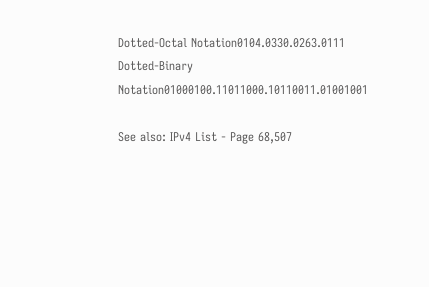Dotted-Octal Notation0104.0330.0263.0111
Dotted-Binary Notation01000100.11011000.10110011.01001001

See also: IPv4 List - Page 68,507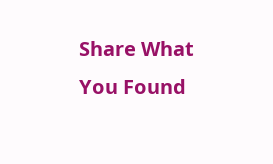Share What You Found